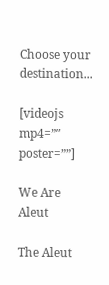Choose your destination...

[videojs mp4=”″ poster=””]

We Are Aleut

The Aleut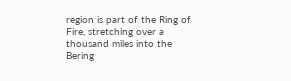region is part of the Ring of Fire, stretching over a thousand miles into the Bering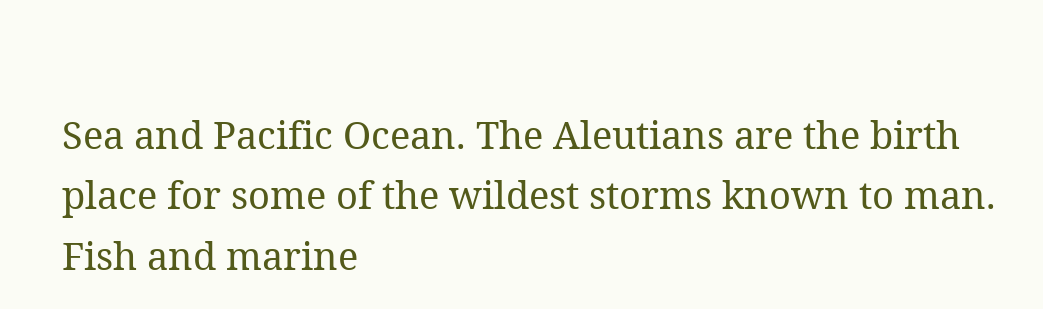Sea and Pacific Ocean. The Aleutians are the birth place for some of the wildest storms known to man. Fish and marine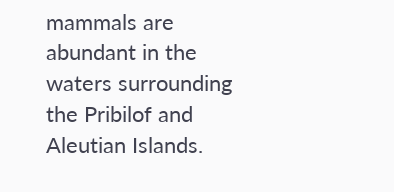mammals are abundant in the waters surrounding the Pribilof and Aleutian Islands.